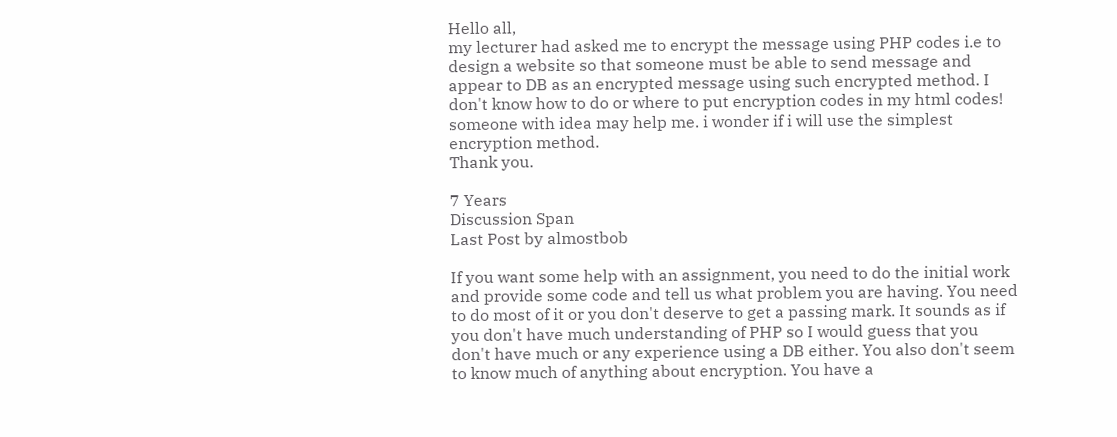Hello all,
my lecturer had asked me to encrypt the message using PHP codes i.e to design a website so that someone must be able to send message and appear to DB as an encrypted message using such encrypted method. I don't know how to do or where to put encryption codes in my html codes! someone with idea may help me. i wonder if i will use the simplest encryption method.
Thank you.

7 Years
Discussion Span
Last Post by almostbob

If you want some help with an assignment, you need to do the initial work and provide some code and tell us what problem you are having. You need to do most of it or you don't deserve to get a passing mark. It sounds as if you don't have much understanding of PHP so I would guess that you don't have much or any experience using a DB either. You also don't seem to know much of anything about encryption. You have a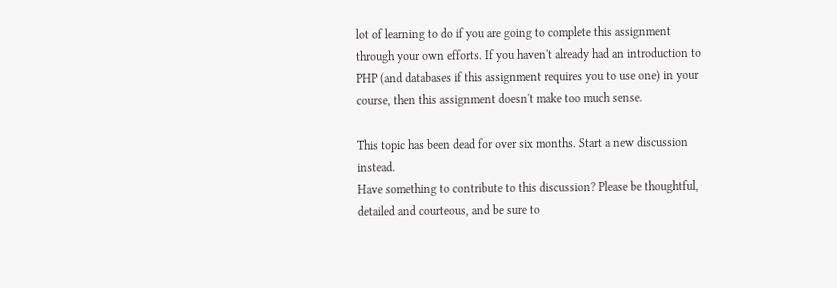lot of learning to do if you are going to complete this assignment through your own efforts. If you haven't already had an introduction to PHP (and databases if this assignment requires you to use one) in your course, then this assignment doesn't make too much sense.

This topic has been dead for over six months. Start a new discussion instead.
Have something to contribute to this discussion? Please be thoughtful, detailed and courteous, and be sure to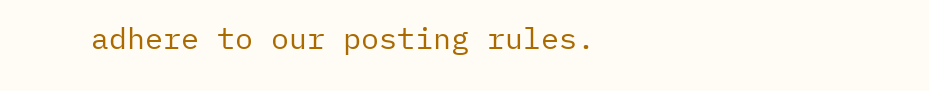adhere to our posting rules.